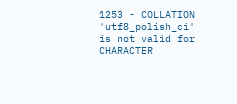1253 - COLLATION 'utf8_polish_ci' is not valid for CHARACTER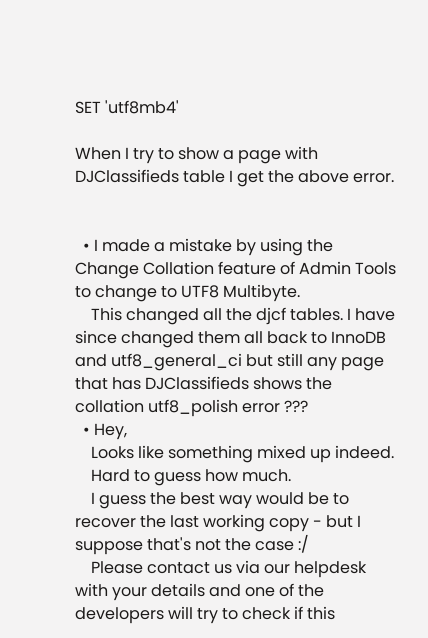SET 'utf8mb4'

When I try to show a page with DJClassifieds table I get the above error.


  • I made a mistake by using the Change Collation feature of Admin Tools to change to UTF8 Multibyte.
    This changed all the djcf tables. I have since changed them all back to InnoDB and utf8_general_ci but still any page that has DJClassifieds shows the collation utf8_polish error ???
  • Hey,
    Looks like something mixed up indeed.
    Hard to guess how much.
    I guess the best way would be to recover the last working copy - but I suppose that's not the case :/
    Please contact us via our helpdesk with your details and one of the developers will try to check if this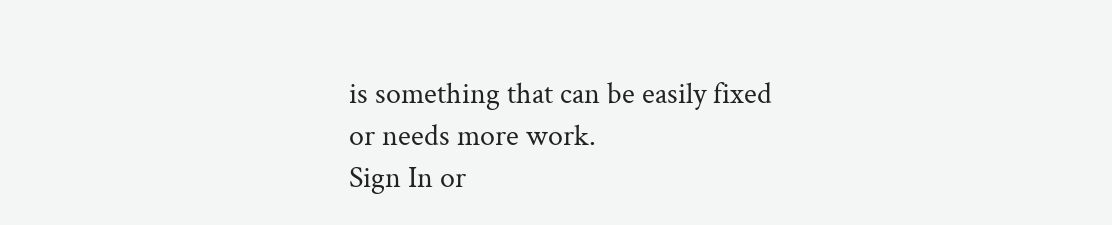is something that can be easily fixed or needs more work.
Sign In or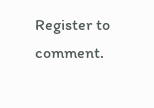Register to comment.